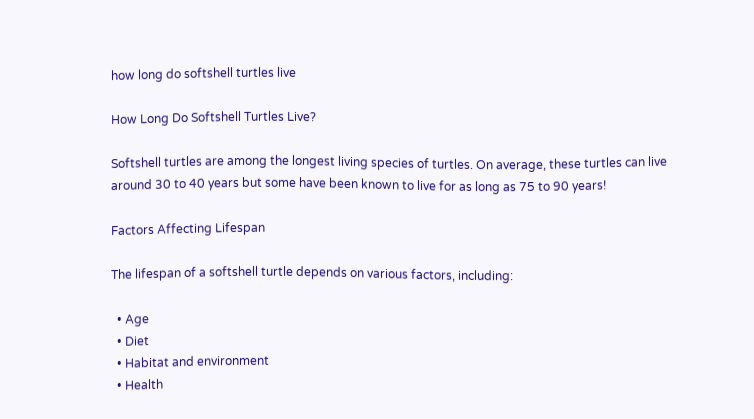how long do softshell turtles live

How Long Do Softshell Turtles Live?

Softshell turtles are among the longest living species of turtles. On average, these turtles can live around 30 to 40 years but some have been known to live for as long as 75 to 90 years!

Factors Affecting Lifespan

The lifespan of a softshell turtle depends on various factors, including:

  • Age
  • Diet
  • Habitat and environment
  • Health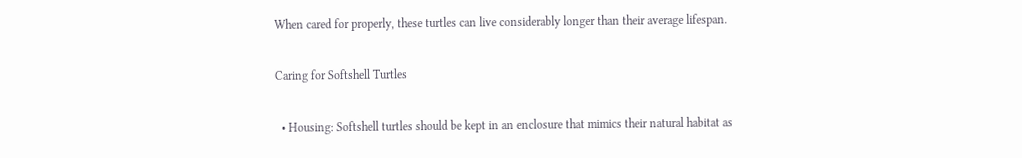When cared for properly, these turtles can live considerably longer than their average lifespan.

Caring for Softshell Turtles

  • Housing: Softshell turtles should be kept in an enclosure that mimics their natural habitat as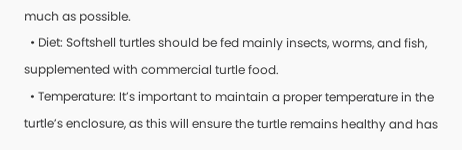much as possible.
  • Diet: Softshell turtles should be fed mainly insects, worms, and fish, supplemented with commercial turtle food.
  • Temperature: It’s important to maintain a proper temperature in the turtle’s enclosure, as this will ensure the turtle remains healthy and has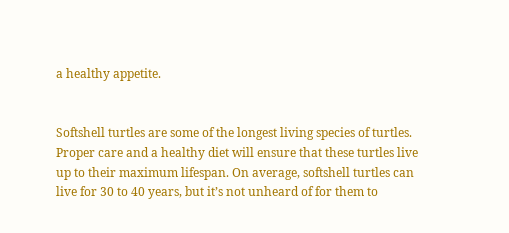a healthy appetite.


Softshell turtles are some of the longest living species of turtles. Proper care and a healthy diet will ensure that these turtles live up to their maximum lifespan. On average, softshell turtles can live for 30 to 40 years, but it’s not unheard of for them to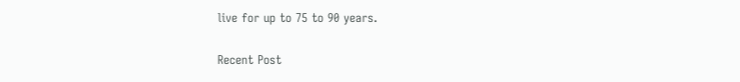live for up to 75 to 90 years.

Recent Post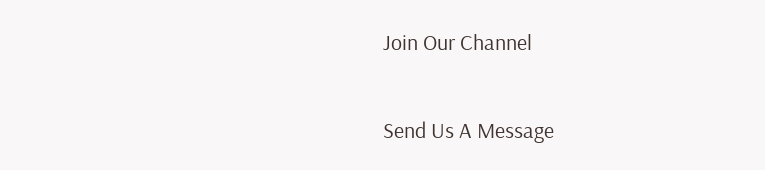Join Our Channel

Send Us A Message